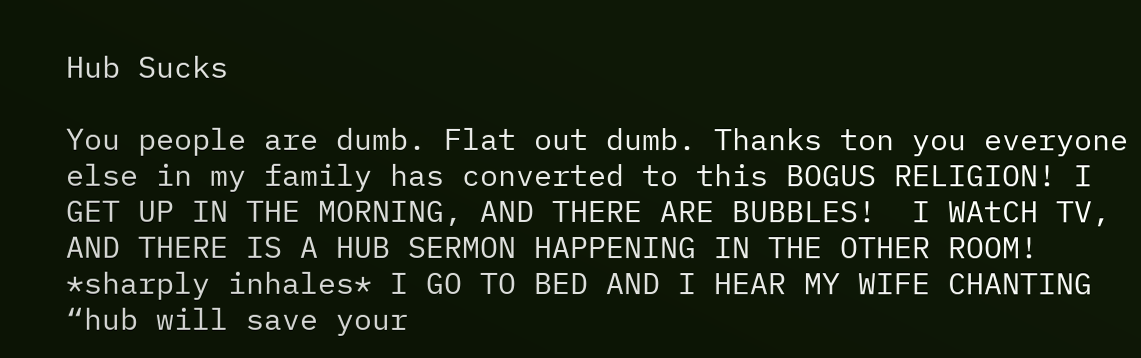Hub Sucks

You people are dumb. Flat out dumb. Thanks ton you everyone else in my family has converted to this BOGUS RELIGION! I GET UP IN THE MORNING, AND THERE ARE BUBBLES!  I WAtCH TV, AND THERE IS A HUB SERMON HAPPENING IN THE OTHER ROOM! *sharply inhales* I GO TO BED AND I HEAR MY WIFE CHANTING “hub will save your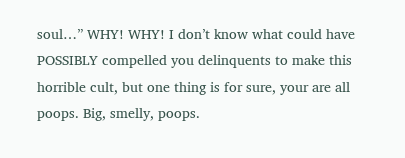soul…” WHY! WHY! I don’t know what could have POSSIBLY compelled you delinquents to make this horrible cult, but one thing is for sure, your are all poops. Big, smelly, poops.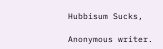Hubbisum Sucks,

Anonymous writer.